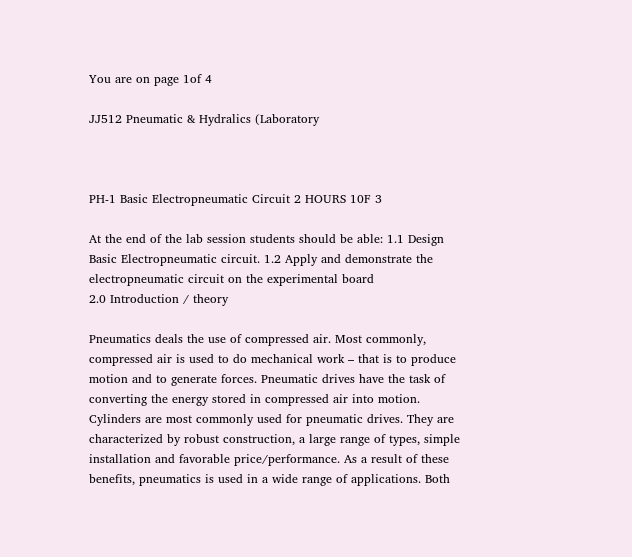You are on page 1of 4

JJ512 Pneumatic & Hydralics (Laboratory



PH-1 Basic Electropneumatic Circuit 2 HOURS 10F 3

At the end of the lab session students should be able: 1.1 Design Basic Electropneumatic circuit. 1.2 Apply and demonstrate the electropneumatic circuit on the experimental board
2.0 Introduction / theory

Pneumatics deals the use of compressed air. Most commonly, compressed air is used to do mechanical work – that is to produce motion and to generate forces. Pneumatic drives have the task of converting the energy stored in compressed air into motion. Cylinders are most commonly used for pneumatic drives. They are characterized by robust construction, a large range of types, simple installation and favorable price/performance. As a result of these benefits, pneumatics is used in a wide range of applications. Both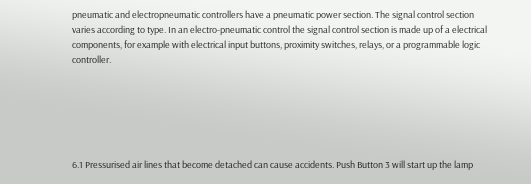pneumatic and electropneumatic controllers have a pneumatic power section. The signal control section varies according to type. In an electro-pneumatic control the signal control section is made up of a electrical components, for example with electrical input buttons, proximity switches, relays, or a programmable logic controller.






6.1 Pressurised air lines that become detached can cause accidents. Push Button 3 will start up the lamp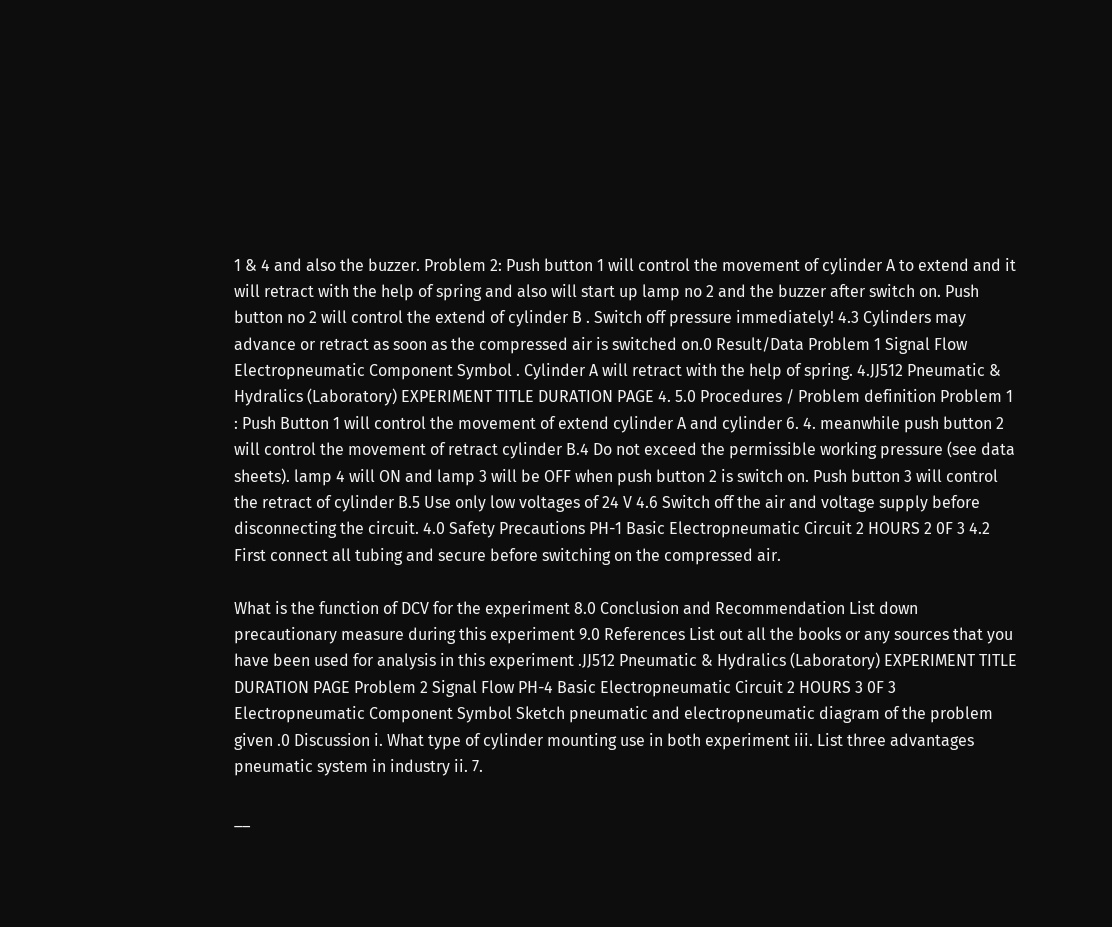1 & 4 and also the buzzer. Problem 2: Push button 1 will control the movement of cylinder A to extend and it will retract with the help of spring and also will start up lamp no 2 and the buzzer after switch on. Push button no 2 will control the extend of cylinder B . Switch off pressure immediately! 4.3 Cylinders may advance or retract as soon as the compressed air is switched on.0 Result/Data Problem 1 Signal Flow Electropneumatic Component Symbol . Cylinder A will retract with the help of spring. 4.JJ512 Pneumatic & Hydralics (Laboratory) EXPERIMENT TITLE DURATION PAGE 4. 5.0 Procedures / Problem definition Problem 1 : Push Button 1 will control the movement of extend cylinder A and cylinder 6. 4. meanwhile push button 2 will control the movement of retract cylinder B.4 Do not exceed the permissible working pressure (see data sheets). lamp 4 will ON and lamp 3 will be OFF when push button 2 is switch on. Push button 3 will control the retract of cylinder B.5 Use only low voltages of 24 V 4.6 Switch off the air and voltage supply before disconnecting the circuit. 4.0 Safety Precautions PH-1 Basic Electropneumatic Circuit 2 HOURS 2 0F 3 4.2 First connect all tubing and secure before switching on the compressed air.

What is the function of DCV for the experiment 8.0 Conclusion and Recommendation List down precautionary measure during this experiment 9.0 References List out all the books or any sources that you have been used for analysis in this experiment .JJ512 Pneumatic & Hydralics (Laboratory) EXPERIMENT TITLE DURATION PAGE Problem 2 Signal Flow PH-4 Basic Electropneumatic Circuit 2 HOURS 3 0F 3 Electropneumatic Component Symbol Sketch pneumatic and electropneumatic diagram of the problem given .0 Discussion i. What type of cylinder mounting use in both experiment iii. List three advantages pneumatic system in industry ii. 7.

__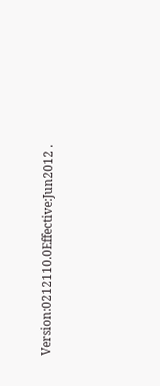Version:0212110.0Effective:Jun2012 .